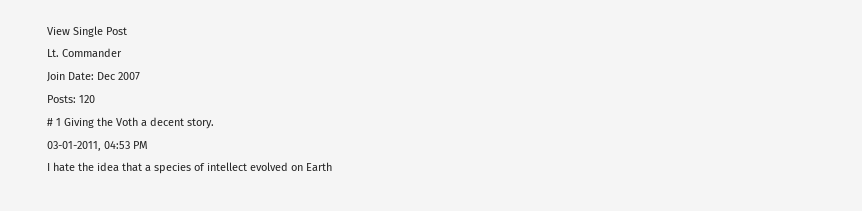View Single Post
Lt. Commander
Join Date: Dec 2007
Posts: 120
# 1 Giving the Voth a decent story.
03-01-2011, 04:53 PM
I hate the idea that a species of intellect evolved on Earth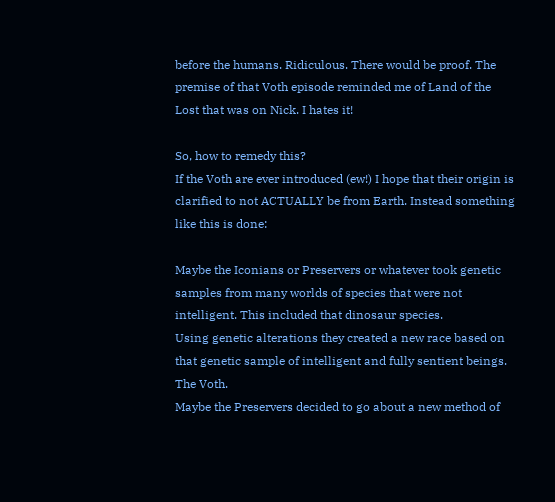before the humans. Ridiculous. There would be proof. The premise of that Voth episode reminded me of Land of the Lost that was on Nick. I hates it!

So, how to remedy this?
If the Voth are ever introduced (ew!) I hope that their origin is clarified to not ACTUALLY be from Earth. Instead something like this is done:

Maybe the Iconians or Preservers or whatever took genetic samples from many worlds of species that were not intelligent. This included that dinosaur species.
Using genetic alterations they created a new race based on that genetic sample of intelligent and fully sentient beings. The Voth.
Maybe the Preservers decided to go about a new method of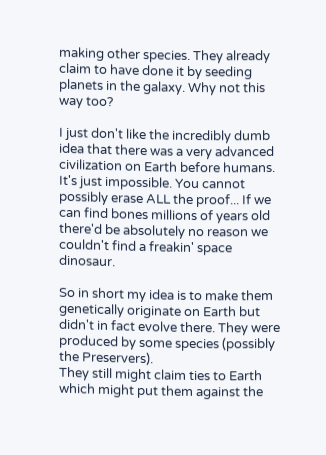making other species. They already claim to have done it by seeding planets in the galaxy. Why not this way too?

I just don't like the incredibly dumb idea that there was a very advanced civilization on Earth before humans. It's just impossible. You cannot possibly erase ALL the proof... If we can find bones millions of years old there'd be absolutely no reason we couldn't find a freakin' space dinosaur.

So in short my idea is to make them genetically originate on Earth but didn't in fact evolve there. They were produced by some species (possibly the Preservers).
They still might claim ties to Earth which might put them against the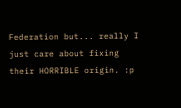Federation but... really I just care about fixing their HORRIBLE origin. :p